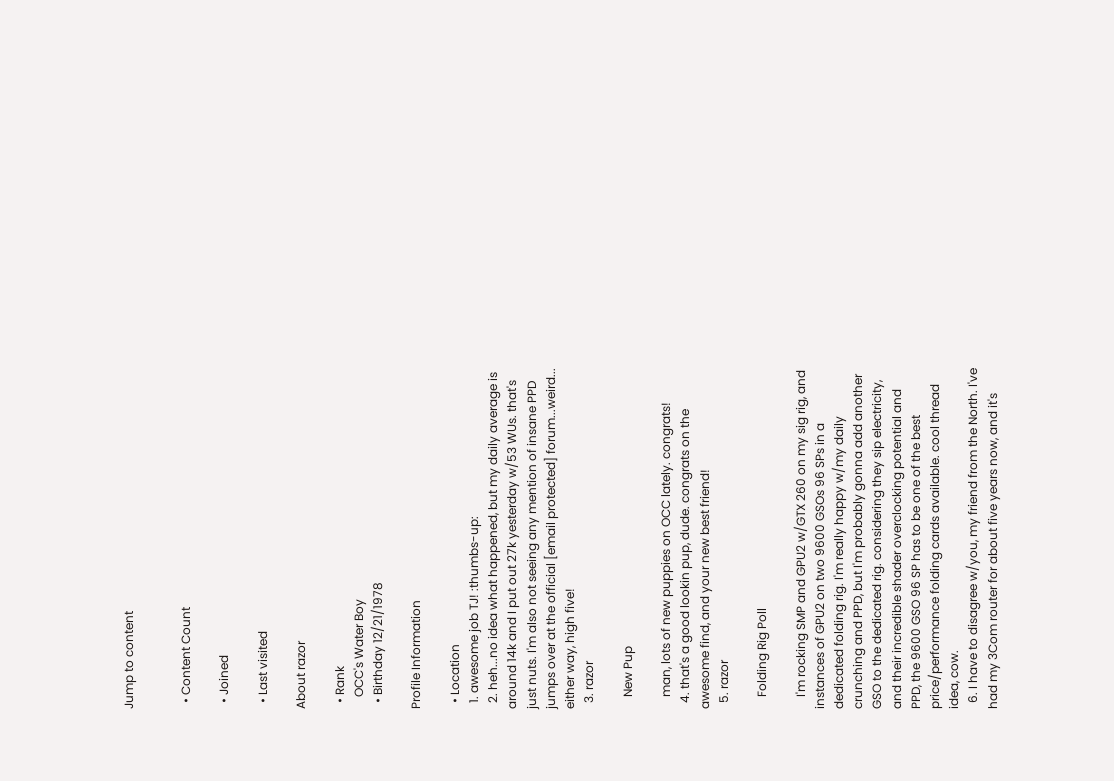Jump to content


  • Content Count

  • Joined

  • Last visited

About razor

  • Rank
    OCC's Water Boy
  • Birthday 12/21/1978

Profile Information

  • Location
  1. awesome job TJ! :thumbs-up:
  2. heh...no idea what happened, but my daily average is around 14k and I put out 27k yesterday w/53 WUs. that's just nuts. I'm also not seeing any mention of insane PPD jumps over at the official [email protected] forum...weird... either way, high five!
  3. razor

    New Pup

    man, lots of new puppies on OCC lately. congrats!
  4. that's a good lookin pup, dude. congrats on the awesome find, and your new best friend!
  5. razor

    Folding Rig Poll

    I'm rocking SMP and GPU2 w/GTX 260 on my sig rig, and instances of GPU2 on two 9600 GSOs 96 SPs in a dedicated folding rig. I'm really happy w/my daily crunching and PPD, but I'm probably gonna add another GSO to the dedicated rig. considering they sip electricity, and their incredible shader overclocking potential and PPD, the 9600 GSO 96 SP has to be one of the best price/performance folding cards available. cool thread idea, cow.
  6. I have to disagree w/you, my friend from the North. I've had my 3Com router for about five years now, and it's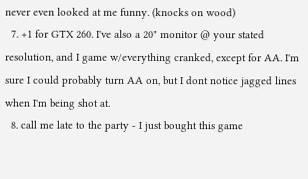never even looked at me funny. (knocks on wood)
  7. +1 for GTX 260. I've also a 20" monitor @ your stated resolution, and I game w/everything cranked, except for AA. I'm sure I could probably turn AA on, but I dont notice jagged lines when I'm being shot at.
  8. call me late to the party - I just bought this game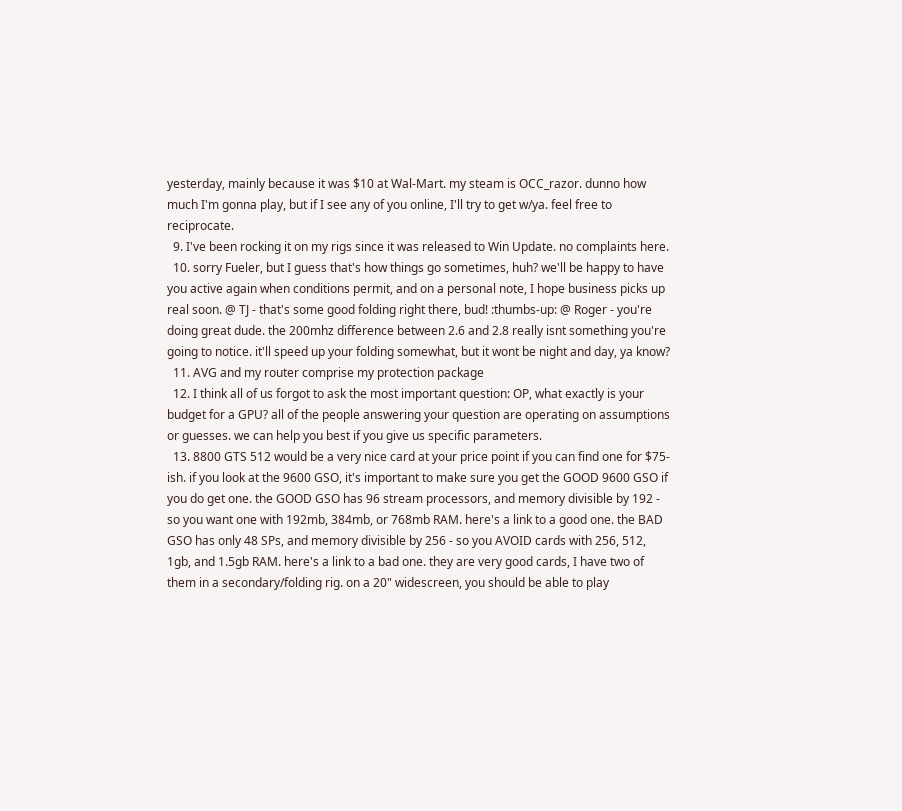yesterday, mainly because it was $10 at Wal-Mart. my steam is OCC_razor. dunno how much I'm gonna play, but if I see any of you online, I'll try to get w/ya. feel free to reciprocate.
  9. I've been rocking it on my rigs since it was released to Win Update. no complaints here.
  10. sorry Fueler, but I guess that's how things go sometimes, huh? we'll be happy to have you active again when conditions permit, and on a personal note, I hope business picks up real soon. @ TJ - that's some good folding right there, bud! :thumbs-up: @ Roger - you're doing great dude. the 200mhz difference between 2.6 and 2.8 really isnt something you're going to notice. it'll speed up your folding somewhat, but it wont be night and day, ya know?
  11. AVG and my router comprise my protection package
  12. I think all of us forgot to ask the most important question: OP, what exactly is your budget for a GPU? all of the people answering your question are operating on assumptions or guesses. we can help you best if you give us specific parameters.
  13. 8800 GTS 512 would be a very nice card at your price point if you can find one for $75-ish. if you look at the 9600 GSO, it's important to make sure you get the GOOD 9600 GSO if you do get one. the GOOD GSO has 96 stream processors, and memory divisible by 192 - so you want one with 192mb, 384mb, or 768mb RAM. here's a link to a good one. the BAD GSO has only 48 SPs, and memory divisible by 256 - so you AVOID cards with 256, 512, 1gb, and 1.5gb RAM. here's a link to a bad one. they are very good cards, I have two of them in a secondary/folding rig. on a 20" widescreen, you should be able to play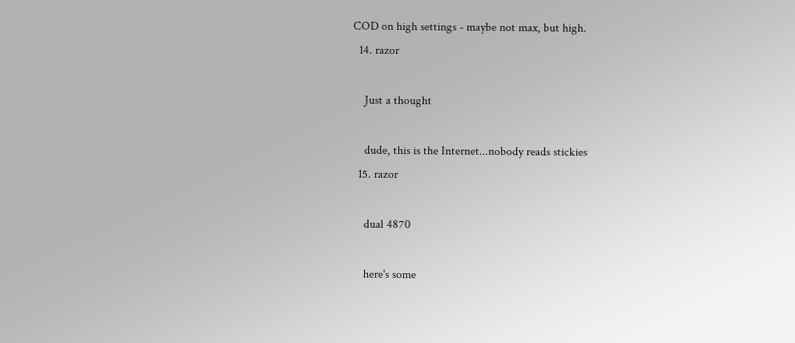COD on high settings - maybe not max, but high.
  14. razor

    Just a thought

    dude, this is the Internet...nobody reads stickies
  15. razor

    dual 4870

    here's some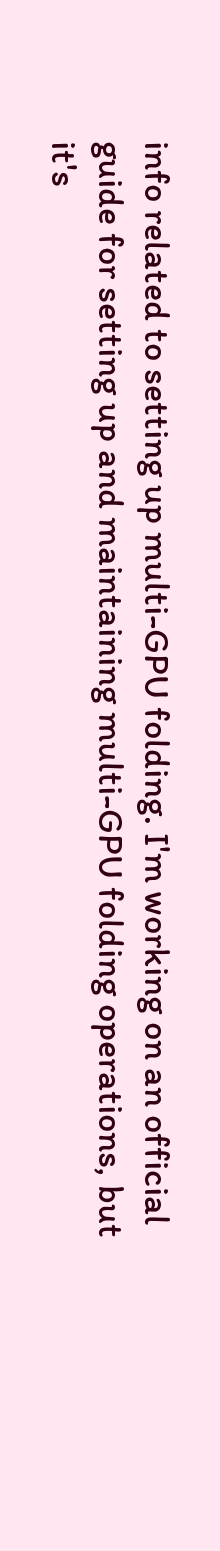info related to setting up multi-GPU folding. I'm working on an official guide for setting up and maintaining multi-GPU folding operations, but it's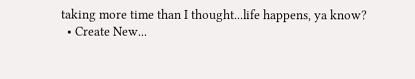taking more time than I thought...life happens, ya know?
  • Create New...